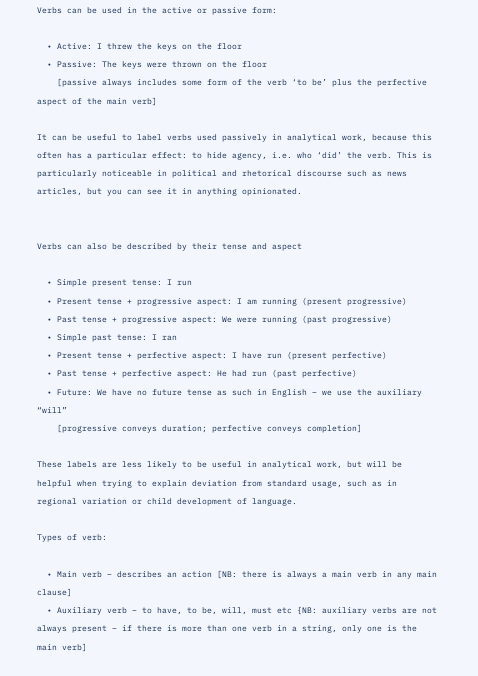Verbs can be used in the active or passive form:

  • Active: I threw the keys on the floor
  • Passive: The keys were thrown on the floor
    [passive always includes some form of the verb ‘to be’ plus the perfective aspect of the main verb]

It can be useful to label verbs used passively in analytical work, because this often has a particular effect: to hide agency, i.e. who ‘did’ the verb. This is particularly noticeable in political and rhetorical discourse such as news articles, but you can see it in anything opinionated.


Verbs can also be described by their tense and aspect

  • Simple present tense: I run
  • Present tense + progressive aspect: I am running (present progressive)
  • Past tense + progressive aspect: We were running (past progressive)
  • Simple past tense: I ran
  • Present tense + perfective aspect: I have run (present perfective)
  • Past tense + perfective aspect: He had run (past perfective)
  • Future: We have no future tense as such in English – we use the auxiliary “will”
    [progressive conveys duration; perfective conveys completion]

These labels are less likely to be useful in analytical work, but will be helpful when trying to explain deviation from standard usage, such as in regional variation or child development of language.

Types of verb:

  • Main verb – describes an action [NB: there is always a main verb in any main clause]
  • Auxiliary verb – to have, to be, will, must etc {NB: auxiliary verbs are not always present – if there is more than one verb in a string, only one is the main verb]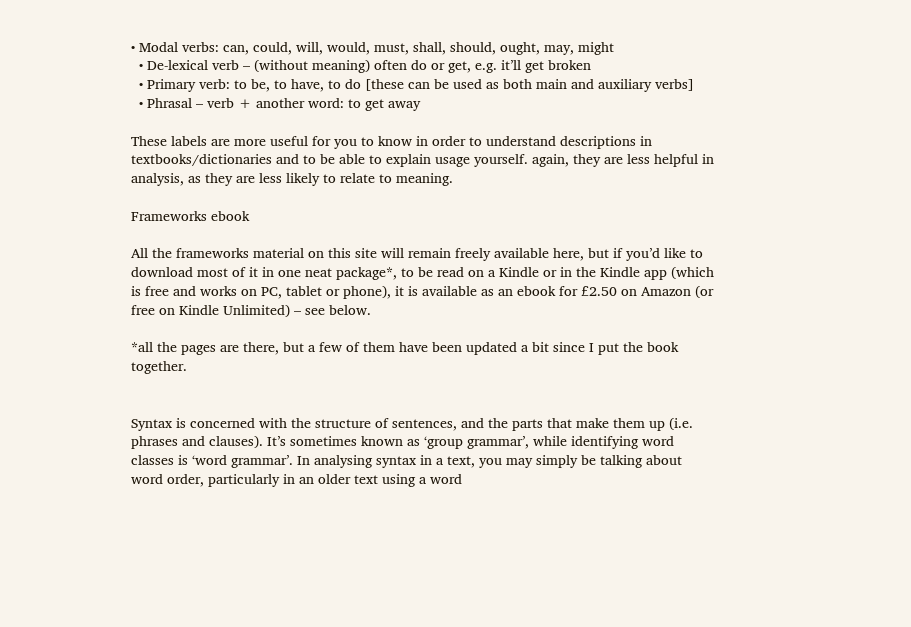• Modal verbs: can, could, will, would, must, shall, should, ought, may, might
  • De-lexical verb – (without meaning) often do or get, e.g. it’ll get broken
  • Primary verb: to be, to have, to do [these can be used as both main and auxiliary verbs]
  • Phrasal – verb + another word: to get away

These labels are more useful for you to know in order to understand descriptions in textbooks/dictionaries and to be able to explain usage yourself. again, they are less helpful in analysis, as they are less likely to relate to meaning.

Frameworks ebook

All the frameworks material on this site will remain freely available here, but if you’d like to download most of it in one neat package*, to be read on a Kindle or in the Kindle app (which is free and works on PC, tablet or phone), it is available as an ebook for £2.50 on Amazon (or free on Kindle Unlimited) – see below.

*all the pages are there, but a few of them have been updated a bit since I put the book together.


Syntax is concerned with the structure of sentences, and the parts that make them up (i.e. phrases and clauses). It’s sometimes known as ‘group grammar’, while identifying word classes is ‘word grammar’. In analysing syntax in a text, you may simply be talking about word order, particularly in an older text using a word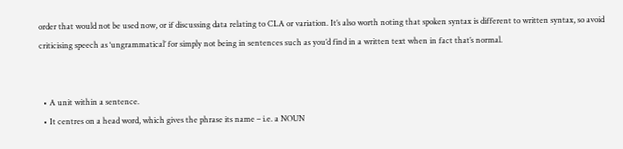order that would not be used now, or if discussing data relating to CLA or variation. It’s also worth noting that spoken syntax is different to written syntax, so avoid criticising speech as ‘ungrammatical’ for simply not being in sentences such as you’d find in a written text when in fact that’s normal.


  • A unit within a sentence.
  • It centres on a head word, which gives the phrase its name – i.e. a NOUN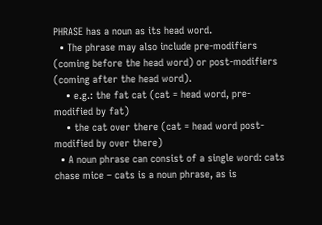PHRASE has a noun as its head word.
  • The phrase may also include pre-modifiers (coming before the head word) or post-modifiers (coming after the head word).
    • e.g.: the fat cat (cat = head word, pre-modified by fat)
    • the cat over there (cat = head word post-modified by over there)
  • A noun phrase can consist of a single word: cats chase mice – cats is a noun phrase, as is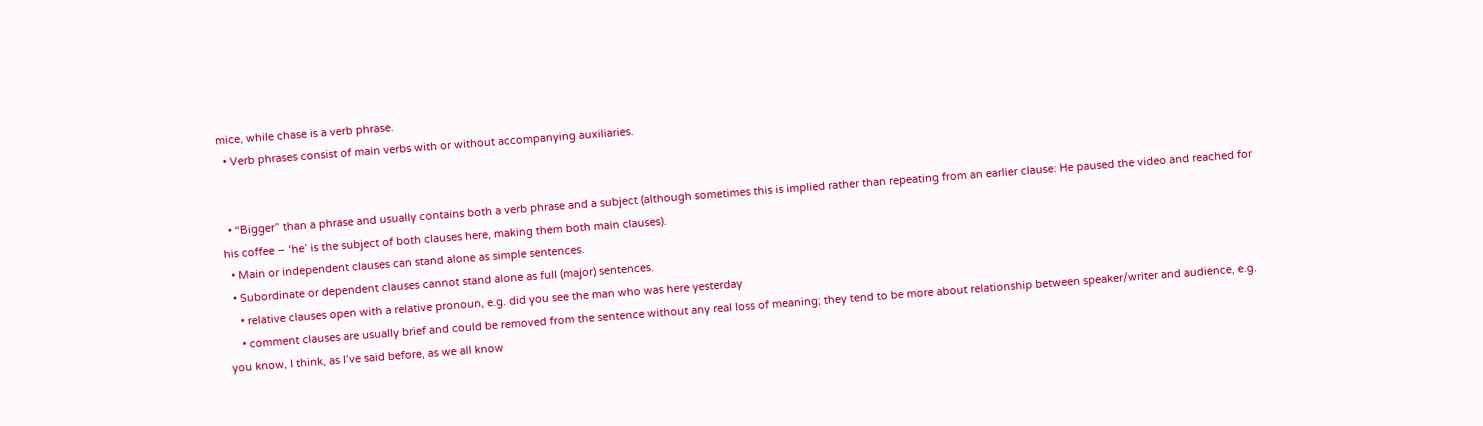mice, while chase is a verb phrase.
  • Verb phrases consist of main verbs with or without accompanying auxiliaries.


  • “Bigger” than a phrase and usually contains both a verb phrase and a subject (although sometimes this is implied rather than repeating from an earlier clause: He paused the video and reached for his coffee – ‘he’ is the subject of both clauses here, making them both main clauses).
  • Main or independent clauses can stand alone as simple sentences.
  • Subordinate or dependent clauses cannot stand alone as full (major) sentences.
    • relative clauses open with a relative pronoun, e.g. did you see the man who was here yesterday
    • comment clauses are usually brief and could be removed from the sentence without any real loss of meaning; they tend to be more about relationship between speaker/writer and audience, e.g. you know, I think, as I’ve said before, as we all know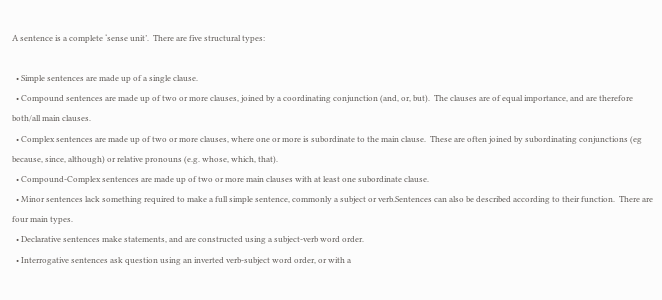A sentence is a complete ‘sense unit’.  There are five structural types:

  • Simple sentences are made up of a single clause.
  • Compound sentences are made up of two or more clauses, joined by a coordinating conjunction (and, or, but).  The clauses are of equal importance, and are therefore both/all main clauses.
  • Complex sentences are made up of two or more clauses, where one or more is subordinate to the main clause.  These are often joined by subordinating conjunctions (eg because, since, although) or relative pronouns (e.g. whose, which, that).
  • Compound-Complex sentences are made up of two or more main clauses with at least one subordinate clause.
  • Minor sentences lack something required to make a full simple sentence, commonly a subject or verb.Sentences can also be described according to their function.  There are four main types.
  • Declarative sentences make statements, and are constructed using a subject-verb word order.
  • Interrogative sentences ask question using an inverted verb-subject word order, or with a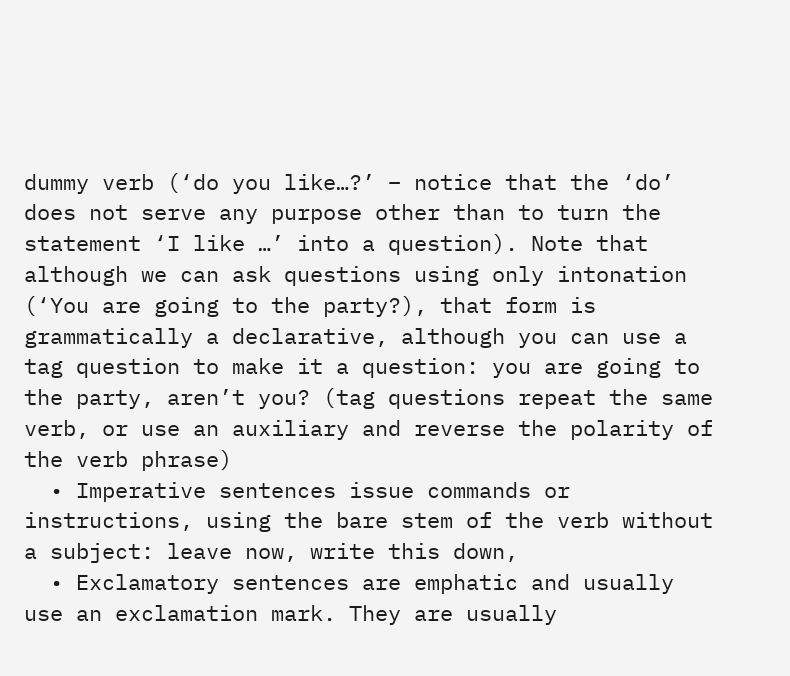dummy verb (‘do you like…?’ – notice that the ‘do’ does not serve any purpose other than to turn the statement ‘I like …’ into a question). Note that although we can ask questions using only intonation (‘You are going to the party?), that form is grammatically a declarative, although you can use a tag question to make it a question: you are going to the party, aren’t you? (tag questions repeat the same verb, or use an auxiliary and reverse the polarity of the verb phrase)
  • Imperative sentences issue commands or instructions, using the bare stem of the verb without a subject: leave now, write this down,
  • Exclamatory sentences are emphatic and usually use an exclamation mark. They are usually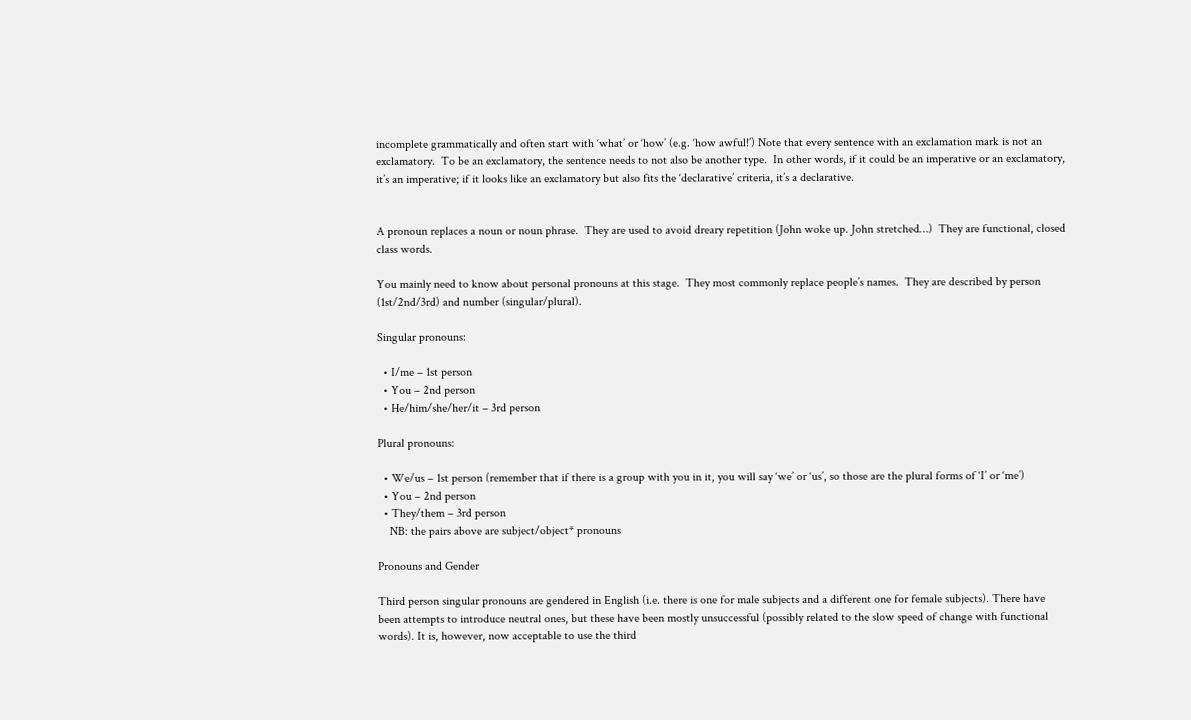incomplete grammatically and often start with ‘what’ or ‘how’ (e.g. ‘how awful!’) Note that every sentence with an exclamation mark is not an exclamatory.  To be an exclamatory, the sentence needs to not also be another type.  In other words, if it could be an imperative or an exclamatory, it’s an imperative; if it looks like an exclamatory but also fits the ‘declarative’ criteria, it’s a declarative.


A pronoun replaces a noun or noun phrase.  They are used to avoid dreary repetition (John woke up. John stretched…)  They are functional, closed class words.

You mainly need to know about personal pronouns at this stage.  They most commonly replace people’s names.  They are described by person (1st/2nd/3rd) and number (singular/plural).

Singular pronouns:

  • I/me – 1st person
  • You – 2nd person
  • He/him/she/her/it – 3rd person

Plural pronouns:

  • We/us – 1st person (remember that if there is a group with you in it, you will say ‘we’ or ‘us’, so those are the plural forms of ‘I’ or ‘me’)
  • You – 2nd person
  • They/them – 3rd person
    NB: the pairs above are subject/object* pronouns

Pronouns and Gender

Third person singular pronouns are gendered in English (i.e. there is one for male subjects and a different one for female subjects). There have been attempts to introduce neutral ones, but these have been mostly unsuccessful (possibly related to the slow speed of change with functional words). It is, however, now acceptable to use the third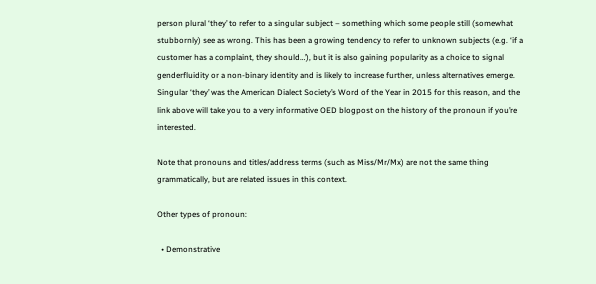person plural ‘they’ to refer to a singular subject – something which some people still (somewhat stubbornly) see as wrong. This has been a growing tendency to refer to unknown subjects (e.g. ‘if a customer has a complaint, they should…’), but it is also gaining popularity as a choice to signal genderfluidity or a non-binary identity and is likely to increase further, unless alternatives emerge. Singular ‘they’ was the American Dialect Society’s Word of the Year in 2015 for this reason, and the link above will take you to a very informative OED blogpost on the history of the pronoun if you’re interested.

Note that pronouns and titles/address terms (such as Miss/Mr/Mx) are not the same thing grammatically, but are related issues in this context.

Other types of pronoun:

  • Demonstrative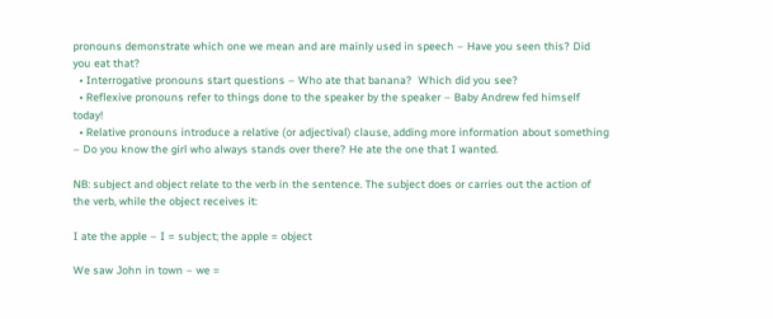pronouns demonstrate which one we mean and are mainly used in speech – Have you seen this? Did you eat that?
  • Interrogative pronouns start questions – Who ate that banana?  Which did you see?
  • Reflexive pronouns refer to things done to the speaker by the speaker – Baby Andrew fed himself today!
  • Relative pronouns introduce a relative (or adjectival) clause, adding more information about something – Do you know the girl who always stands over there? He ate the one that I wanted.

NB: subject and object relate to the verb in the sentence. The subject does or carries out the action of the verb, while the object receives it:

I ate the apple – I = subject; the apple = object

We saw John in town – we =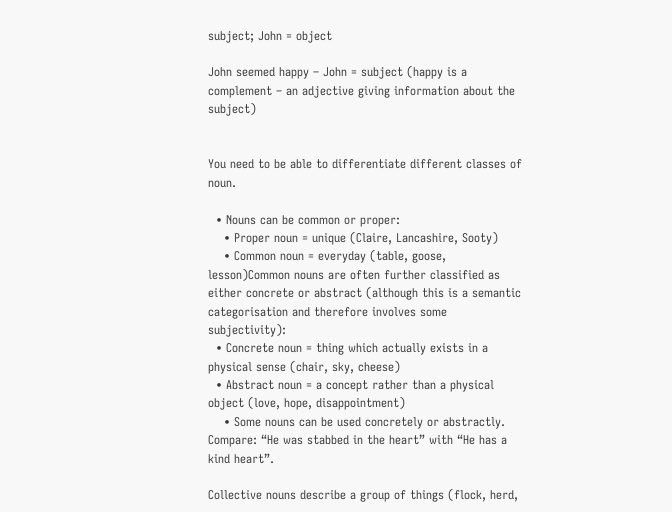subject; John = object

John seemed happy – John = subject (happy is a complement – an adjective giving information about the subject)


You need to be able to differentiate different classes of noun.

  • Nouns can be common or proper:
    • Proper noun = unique (Claire, Lancashire, Sooty)
    • Common noun = everyday (table, goose, lesson)Common nouns are often further classified as either concrete or abstract (although this is a semantic categorisation and therefore involves some subjectivity):
  • Concrete noun = thing which actually exists in a physical sense (chair, sky, cheese)
  • Abstract noun = a concept rather than a physical object (love, hope, disappointment)
    • Some nouns can be used concretely or abstractly.  Compare: “He was stabbed in the heart” with “He has a kind heart”.

Collective nouns describe a group of things (flock, herd,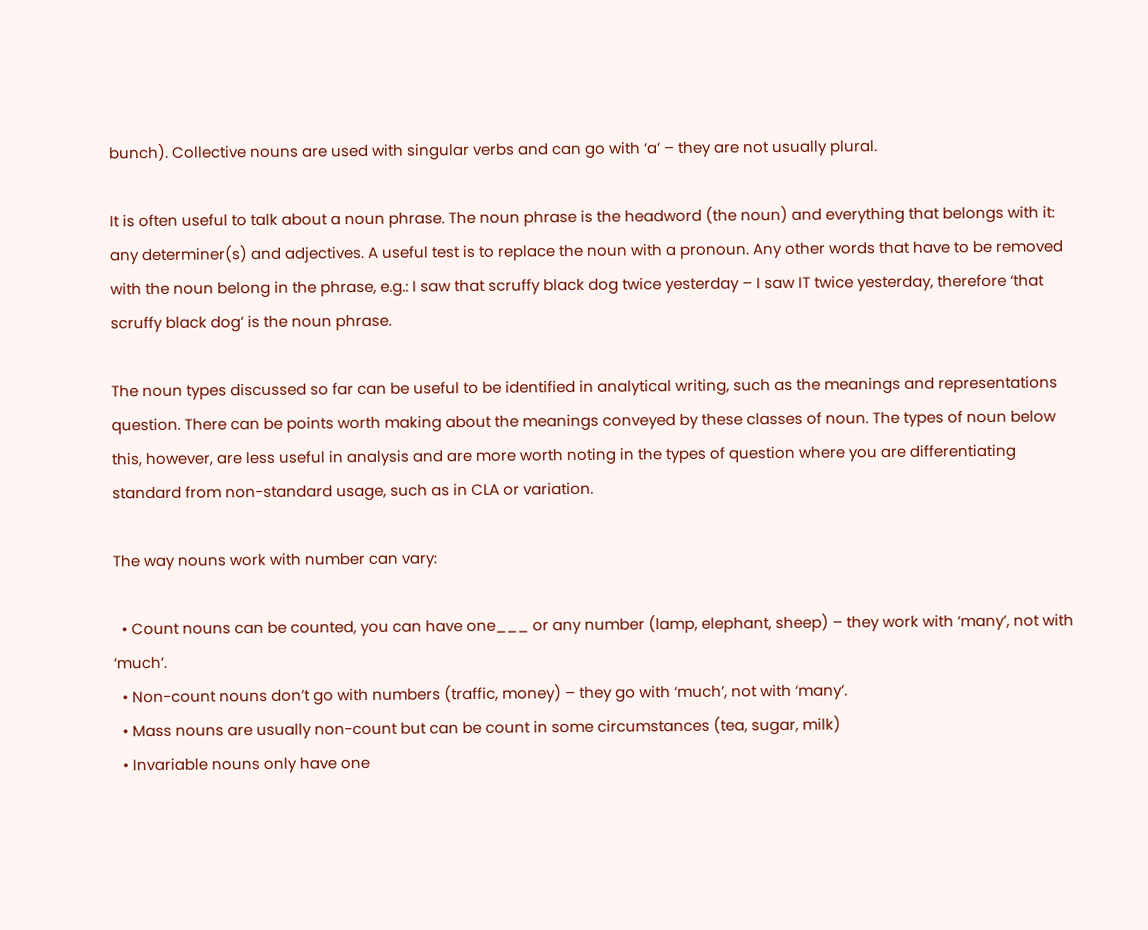bunch). Collective nouns are used with singular verbs and can go with ‘a’ – they are not usually plural.

It is often useful to talk about a noun phrase. The noun phrase is the headword (the noun) and everything that belongs with it: any determiner(s) and adjectives. A useful test is to replace the noun with a pronoun. Any other words that have to be removed with the noun belong in the phrase, e.g.: I saw that scruffy black dog twice yesterday – I saw IT twice yesterday, therefore ‘that scruffy black dog’ is the noun phrase.

The noun types discussed so far can be useful to be identified in analytical writing, such as the meanings and representations question. There can be points worth making about the meanings conveyed by these classes of noun. The types of noun below this, however, are less useful in analysis and are more worth noting in the types of question where you are differentiating standard from non-standard usage, such as in CLA or variation.

The way nouns work with number can vary:

  • Count nouns can be counted, you can have one___ or any number (lamp, elephant, sheep) – they work with ‘many’, not with ‘much’.
  • Non-count nouns don’t go with numbers (traffic, money) – they go with ‘much’, not with ‘many’.
  • Mass nouns are usually non-count but can be count in some circumstances (tea, sugar, milk)
  • Invariable nouns only have one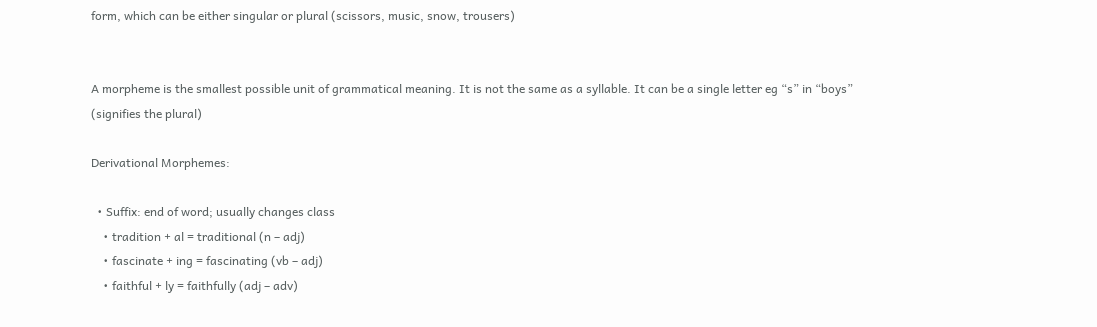form, which can be either singular or plural (scissors, music, snow, trousers)


A morpheme is the smallest possible unit of grammatical meaning. It is not the same as a syllable. It can be a single letter eg “s” in “boys” (signifies the plural)

Derivational Morphemes:

  • Suffix: end of word; usually changes class
    • tradition + al = traditional (n – adj)
    • fascinate + ing = fascinating (vb – adj)
    • faithful + ly = faithfully (adj – adv)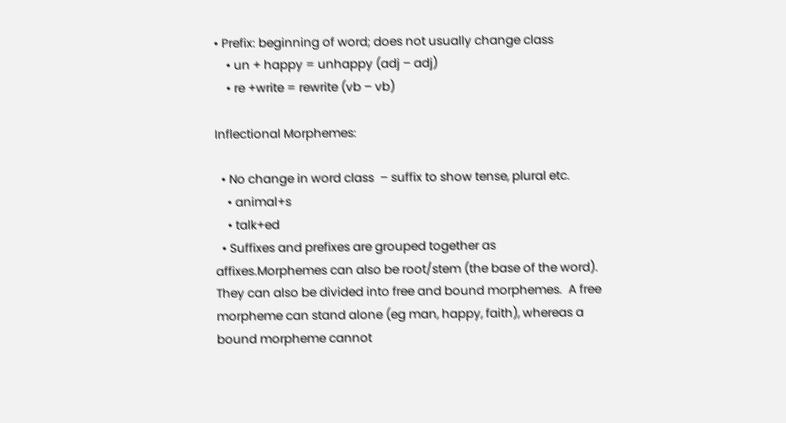• Prefix: beginning of word; does not usually change class
    • un + happy = unhappy (adj – adj)
    • re +write = rewrite (vb – vb)

Inflectional Morphemes:

  • No change in word class  – suffix to show tense, plural etc.
    • animal+s
    • talk+ed
  • Suffixes and prefixes are grouped together as affixes.Morphemes can also be root/stem (the base of the word).  They can also be divided into free and bound morphemes.  A free morpheme can stand alone (eg man, happy, faith), whereas a bound morpheme cannot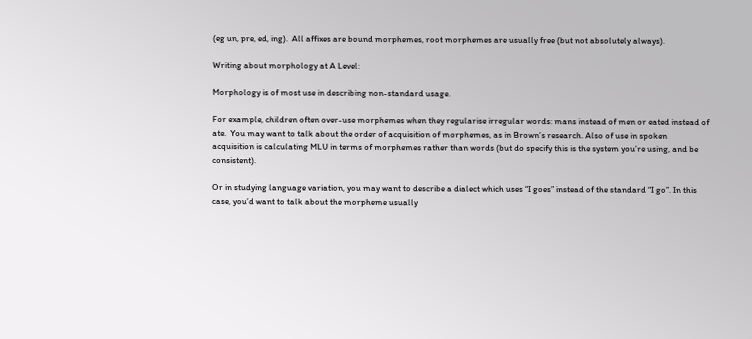(eg un, pre, ed, ing).  All affixes are bound morphemes, root morphemes are usually free (but not absolutely always).

Writing about morphology at A Level:

Morphology is of most use in describing non-standard usage.

For example, children often over-use morphemes when they regularise irregular words: mans instead of men or eated instead of ate.  You may want to talk about the order of acquisition of morphemes, as in Brown’s research. Also of use in spoken acquisition is calculating MLU in terms of morphemes rather than words (but do specify this is the system you’re using, and be consistent).

Or in studying language variation, you may want to describe a dialect which uses “I goes” instead of the standard “I go”. In this case, you’d want to talk about the morpheme usually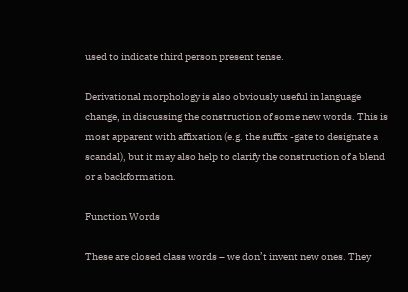used to indicate third person present tense.

Derivational morphology is also obviously useful in language change, in discussing the construction of some new words. This is most apparent with affixation (e.g. the suffix -gate to designate a scandal), but it may also help to clarify the construction of a blend or a backformation.

Function Words

These are closed class words – we don’t invent new ones. They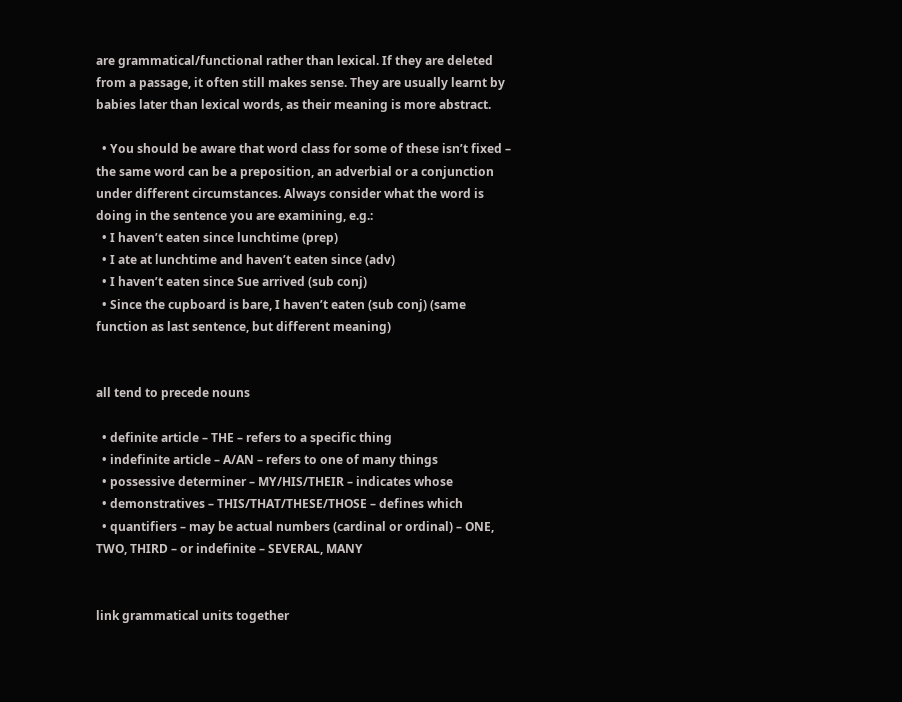are grammatical/functional rather than lexical. If they are deleted from a passage, it often still makes sense. They are usually learnt by babies later than lexical words, as their meaning is more abstract.

  • You should be aware that word class for some of these isn’t fixed – the same word can be a preposition, an adverbial or a conjunction under different circumstances. Always consider what the word is doing in the sentence you are examining, e.g.:
  • I haven’t eaten since lunchtime (prep)
  • I ate at lunchtime and haven’t eaten since (adv)
  • I haven’t eaten since Sue arrived (sub conj)
  • Since the cupboard is bare, I haven’t eaten (sub conj) (same function as last sentence, but different meaning)


all tend to precede nouns

  • definite article – THE – refers to a specific thing
  • indefinite article – A/AN – refers to one of many things
  • possessive determiner – MY/HIS/THEIR – indicates whose
  • demonstratives – THIS/THAT/THESE/THOSE – defines which
  • quantifiers – may be actual numbers (cardinal or ordinal) – ONE, TWO, THIRD – or indefinite – SEVERAL, MANY


link grammatical units together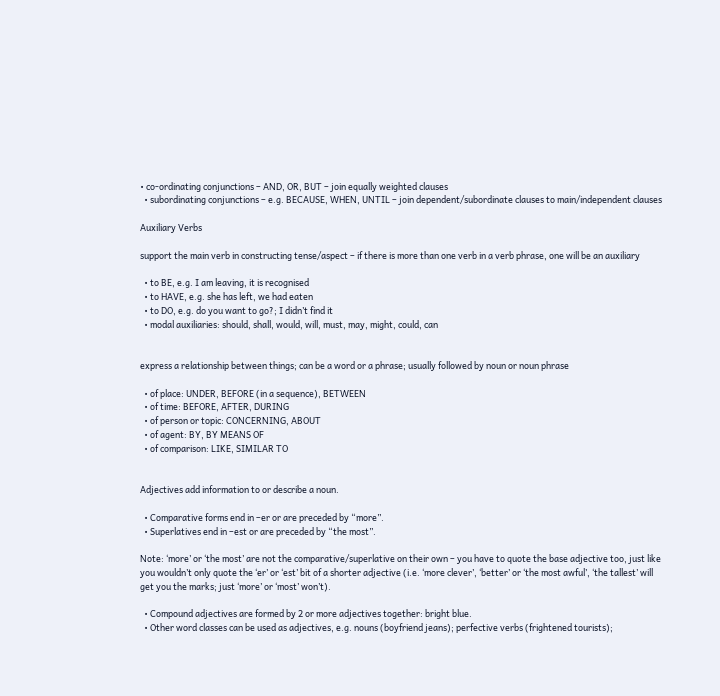• co-ordinating conjunctions – AND, OR, BUT – join equally weighted clauses
  • subordinating conjunctions – e.g. BECAUSE, WHEN, UNTIL – join dependent/subordinate clauses to main/independent clauses

Auxiliary Verbs

support the main verb in constructing tense/aspect – if there is more than one verb in a verb phrase, one will be an auxiliary

  • to BE, e.g. I am leaving, it is recognised
  • to HAVE, e.g. she has left, we had eaten
  • to DO, e.g. do you want to go?; I didn’t find it
  • modal auxiliaries: should, shall, would, will, must, may, might, could, can


express a relationship between things; can be a word or a phrase; usually followed by noun or noun phrase

  • of place: UNDER, BEFORE (in a sequence), BETWEEN
  • of time: BEFORE, AFTER, DURING
  • of person or topic: CONCERNING, ABOUT
  • of agent: BY, BY MEANS OF
  • of comparison: LIKE, SIMILAR TO


Adjectives add information to or describe a noun.

  • Comparative forms end in –er or are preceded by “more”.
  • Superlatives end in –est or are preceded by “the most”.

Note: ‘more’ or ‘the most’ are not the comparative/superlative on their own – you have to quote the base adjective too, just like you wouldn’t only quote the ‘er’ or ‘est’ bit of a shorter adjective (i.e. ‘more clever’, ‘better’ or ‘the most awful’, ‘the tallest’ will get you the marks; just ‘more’ or ‘most’ won’t).

  • Compound adjectives are formed by 2 or more adjectives together: bright blue.
  • Other word classes can be used as adjectives, e.g. nouns (boyfriend jeans); perfective verbs (frightened tourists);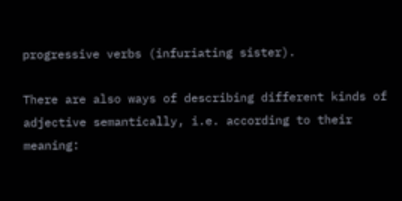progressive verbs (infuriating sister).

There are also ways of describing different kinds of adjective semantically, i.e. according to their meaning: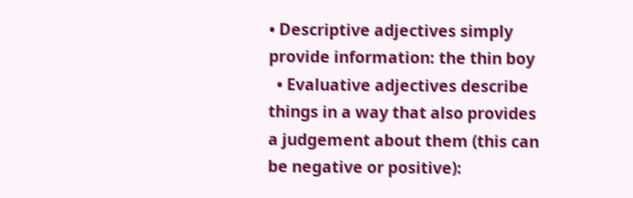• Descriptive adjectives simply provide information: the thin boy
  • Evaluative adjectives describe things in a way that also provides a judgement about them (this can be negative or positive):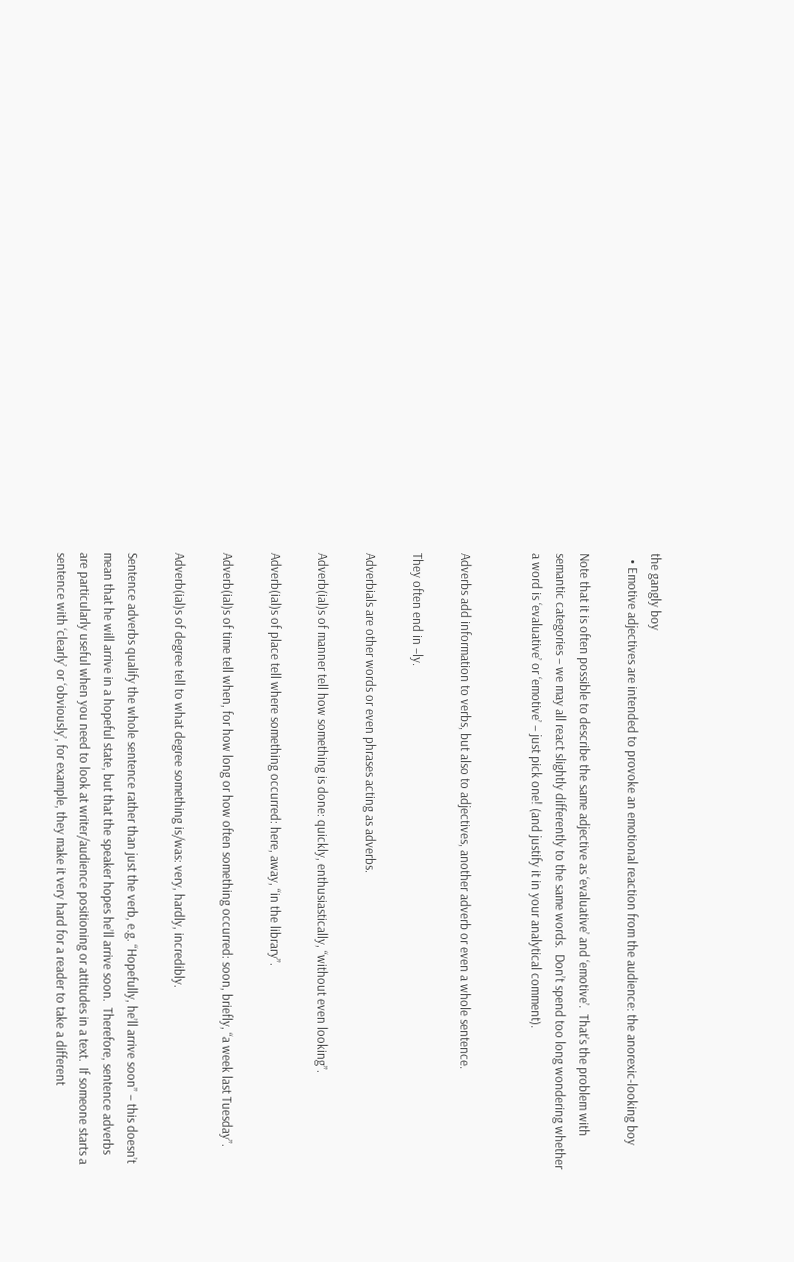the gangly boy
  • Emotive adjectives are intended to provoke an emotional reaction from the audience: the anorexic-looking boy

Note that it is often possible to describe the same adjective as ‘evaluative’ and ‘emotive’.  That’s the problem with semantic categories – we may all react slightly differently to the same words.  Don’t spend too long wondering whether a word is ‘evaluative’ or ‘emotive’ – just pick one! (and justify it in your analytical comment).


Adverbs add information to verbs, but also to adjectives, another adverb or even a whole sentence.

They often end in –ly.

Adverbials are other words or even phrases acting as adverbs.

Adverb(ial)s of manner tell how something is done: quickly, enthusiastically, “without even looking”.

Adverb(ial)s of place tell where something occurred: here, away, “in the library”.

Adverb(ial)s of time tell when, for how long or how often something occurred: soon, briefly, “a week last Tuesday”.

Adverb(ial)s of degree tell to what degree something is/was: very, hardly, incredibly.

Sentence adverbs qualify the whole sentence rather than just the verb, e.g. “Hopefully, he’ll arrive soon” – this doesn’t mean that he will arrive in a hopeful state, but that the speaker hopes he’ll arrive soon.  Therefore, sentence adverbs are particularly useful when you need to look at writer/audience positioning or attitudes in a text.  If someone starts a sentence with ‘clearly’ or ‘obviously’, for example, they make it very hard for a reader to take a different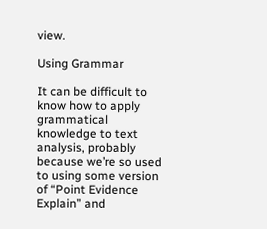view.

Using Grammar

It can be difficult to know how to apply grammatical knowledge to text analysis, probably because we’re so used to using some version of “Point Evidence Explain” and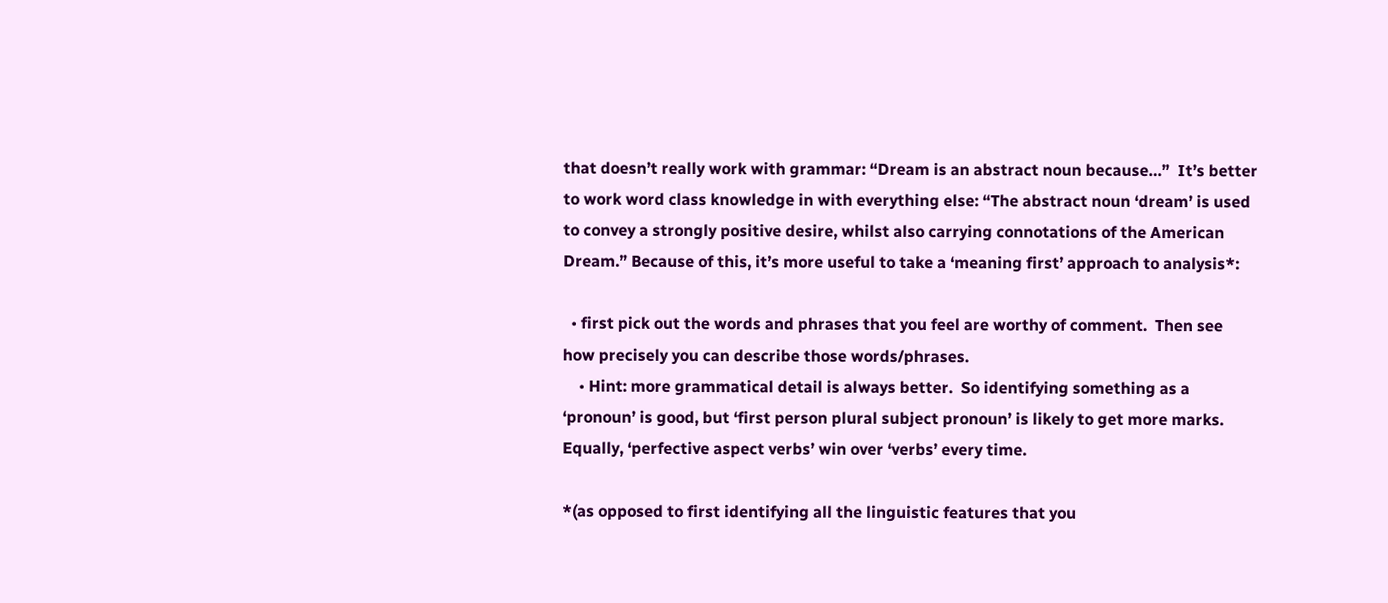that doesn’t really work with grammar: “Dream is an abstract noun because…”  It’s better to work word class knowledge in with everything else: “The abstract noun ‘dream’ is used to convey a strongly positive desire, whilst also carrying connotations of the American Dream.” Because of this, it’s more useful to take a ‘meaning first’ approach to analysis*:

  • first pick out the words and phrases that you feel are worthy of comment.  Then see how precisely you can describe those words/phrases.
    • Hint: more grammatical detail is always better.  So identifying something as a ‘pronoun’ is good, but ‘first person plural subject pronoun’ is likely to get more marks.  Equally, ‘perfective aspect verbs’ win over ‘verbs’ every time.

*(as opposed to first identifying all the linguistic features that you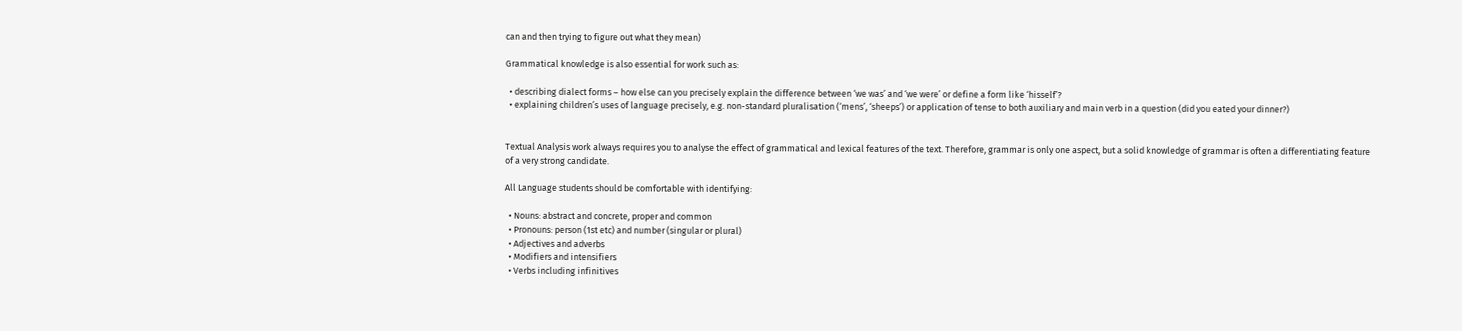can and then trying to figure out what they mean)

Grammatical knowledge is also essential for work such as:

  • describing dialect forms – how else can you precisely explain the difference between ‘we was’ and ‘we were’ or define a form like ‘hisself’?
  • explaining children’s uses of language precisely, e.g. non-standard pluralisation (‘mens’, ‘sheeps’) or application of tense to both auxiliary and main verb in a question (did you eated your dinner?)


Textual Analysis work always requires you to analyse the effect of grammatical and lexical features of the text. Therefore, grammar is only one aspect, but a solid knowledge of grammar is often a differentiating feature of a very strong candidate.

All Language students should be comfortable with identifying:

  • Nouns: abstract and concrete, proper and common
  • Pronouns: person (1st etc) and number (singular or plural)
  • Adjectives and adverbs
  • Modifiers and intensifiers
  • Verbs including infinitives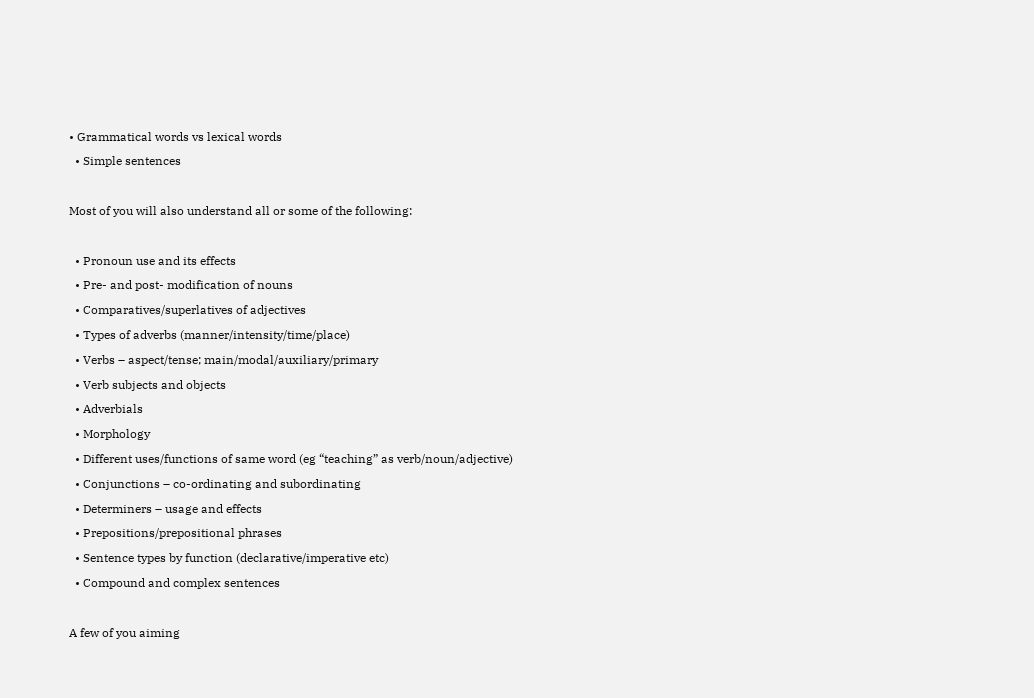• Grammatical words vs lexical words
  • Simple sentences

Most of you will also understand all or some of the following:

  • Pronoun use and its effects
  • Pre- and post- modification of nouns
  • Comparatives/superlatives of adjectives
  • Types of adverbs (manner/intensity/time/place)
  • Verbs – aspect/tense; main/modal/auxiliary/primary
  • Verb subjects and objects
  • Adverbials
  • Morphology
  • Different uses/functions of same word (eg “teaching” as verb/noun/adjective)
  • Conjunctions – co-ordinating and subordinating
  • Determiners – usage and effects
  • Prepositions/prepositional phrases
  • Sentence types by function (declarative/imperative etc)
  • Compound and complex sentences

A few of you aiming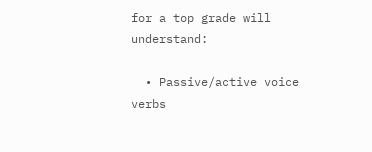for a top grade will understand:

  • Passive/active voice verbs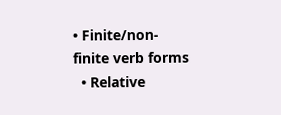• Finite/non-finite verb forms
  • Relative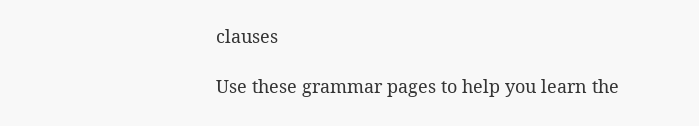clauses

Use these grammar pages to help you learn the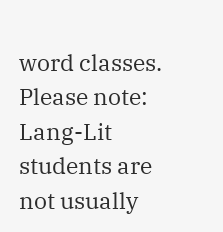word classes.
Please note: Lang-Lit students are not usually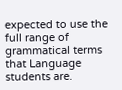expected to use the full range of grammatical terms that Language students are.